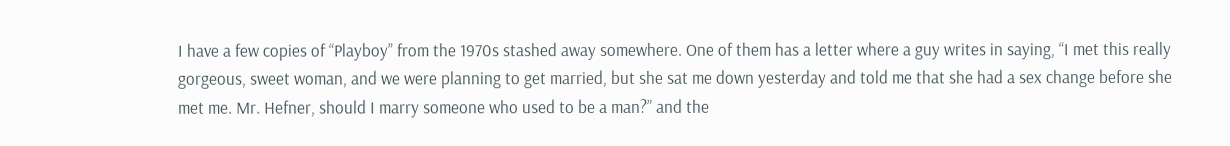I have a few copies of “Playboy” from the 1970s stashed away somewhere. One of them has a letter where a guy writes in saying, “I met this really gorgeous, sweet woman, and we were planning to get married, but she sat me down yesterday and told me that she had a sex change before she met me. Mr. Hefner, should I marry someone who used to be a man?” and the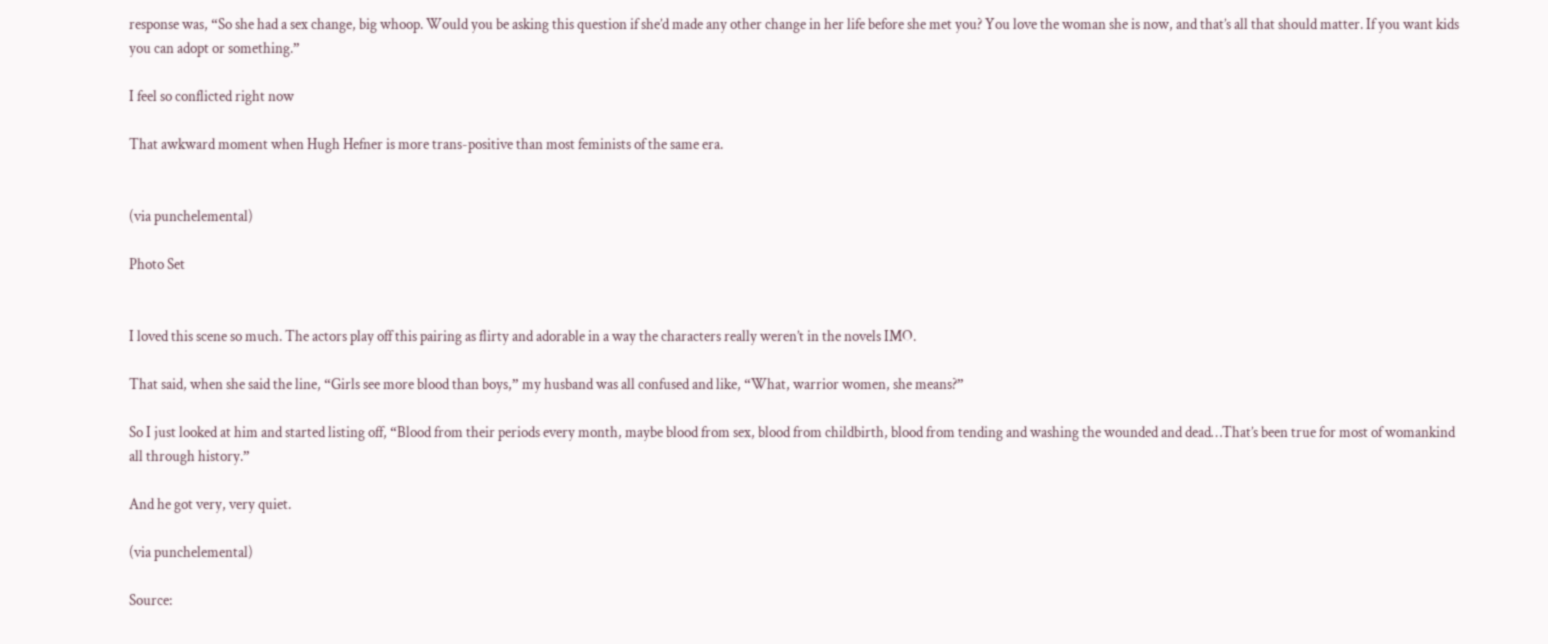response was, “So she had a sex change, big whoop. Would you be asking this question if she’d made any other change in her life before she met you? You love the woman she is now, and that’s all that should matter. If you want kids you can adopt or something.”

I feel so conflicted right now

That awkward moment when Hugh Hefner is more trans-positive than most feminists of the same era.


(via punchelemental)

Photo Set


I loved this scene so much. The actors play off this pairing as flirty and adorable in a way the characters really weren’t in the novels IMO.

That said, when she said the line, “Girls see more blood than boys,” my husband was all confused and like, “What, warrior women, she means?”

So I just looked at him and started listing off, “Blood from their periods every month, maybe blood from sex, blood from childbirth, blood from tending and washing the wounded and dead…That’s been true for most of womankind all through history.”

And he got very, very quiet.

(via punchelemental)

Source: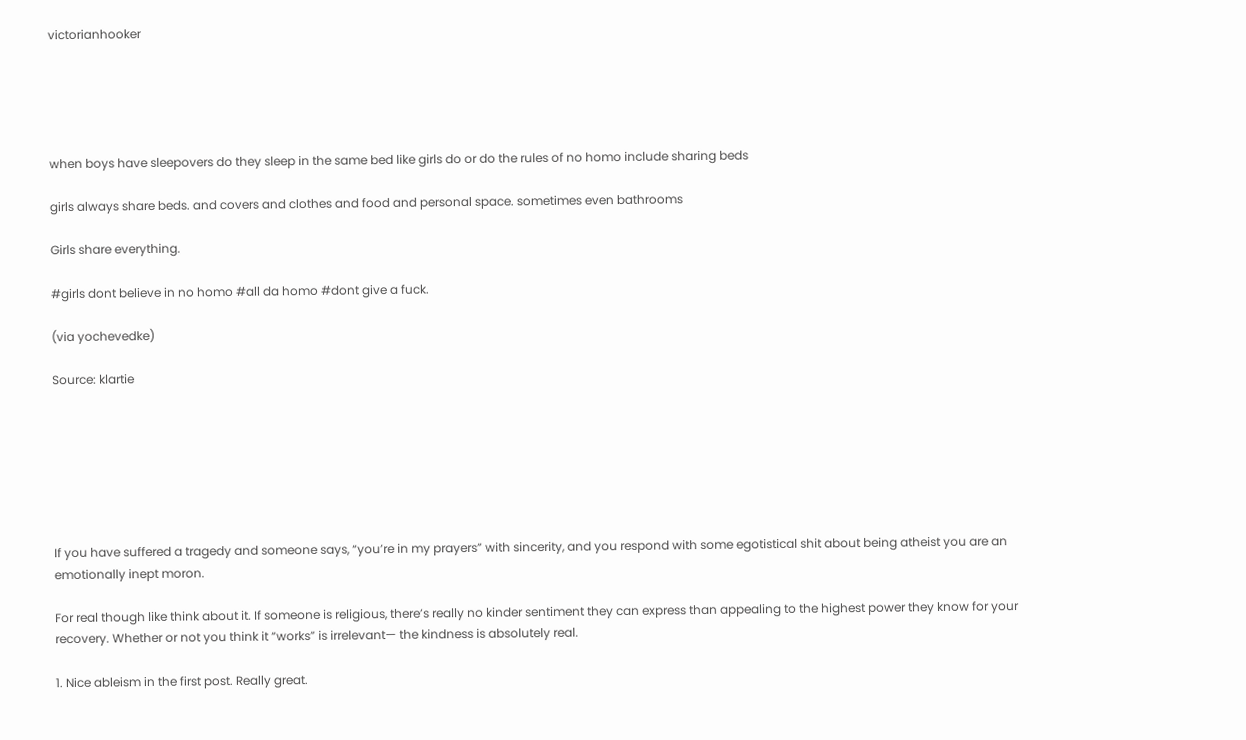victorianhooker





when boys have sleepovers do they sleep in the same bed like girls do or do the rules of no homo include sharing beds

girls always share beds. and covers and clothes and food and personal space. sometimes even bathrooms

Girls share everything.

#girls dont believe in no homo #all da homo #dont give a fuck.

(via yochevedke)

Source: klartie







If you have suffered a tragedy and someone says, “you’re in my prayers” with sincerity, and you respond with some egotistical shit about being atheist you are an emotionally inept moron.

For real though like think about it. If someone is religious, there’s really no kinder sentiment they can express than appealing to the highest power they know for your recovery. Whether or not you think it “works” is irrelevant— the kindness is absolutely real.

1. Nice ableism in the first post. Really great.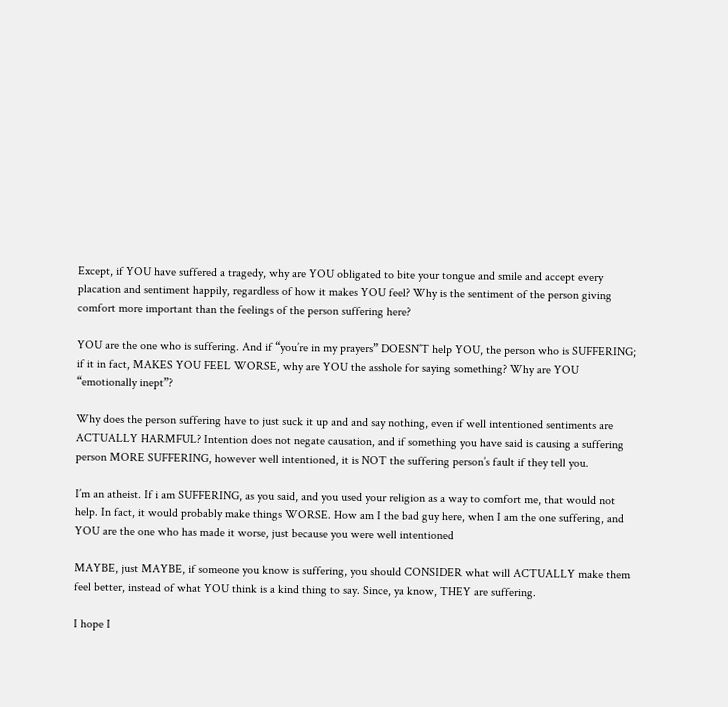Except, if YOU have suffered a tragedy, why are YOU obligated to bite your tongue and smile and accept every placation and sentiment happily, regardless of how it makes YOU feel? Why is the sentiment of the person giving comfort more important than the feelings of the person suffering here?

YOU are the one who is suffering. And if “you’re in my prayers” DOESN’T help YOU, the person who is SUFFERING; if it in fact, MAKES YOU FEEL WORSE, why are YOU the asshole for saying something? Why are YOU “emotionally inept”?

Why does the person suffering have to just suck it up and and say nothing, even if well intentioned sentiments are ACTUALLY HARMFUL? Intention does not negate causation, and if something you have said is causing a suffering person MORE SUFFERING, however well intentioned, it is NOT the suffering person’s fault if they tell you.

I’m an atheist. If i am SUFFERING, as you said, and you used your religion as a way to comfort me, that would not help. In fact, it would probably make things WORSE. How am I the bad guy here, when I am the one suffering, and YOU are the one who has made it worse, just because you were well intentioned

MAYBE, just MAYBE, if someone you know is suffering, you should CONSIDER what will ACTUALLY make them feel better, instead of what YOU think is a kind thing to say. Since, ya know, THEY are suffering.

I hope I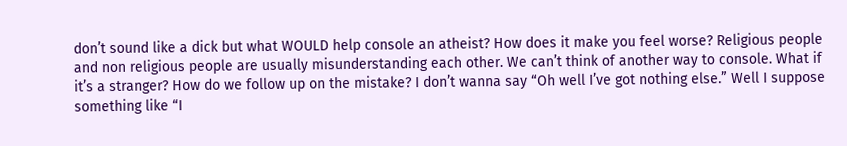don’t sound like a dick but what WOULD help console an atheist? How does it make you feel worse? Religious people and non religious people are usually misunderstanding each other. We can’t think of another way to console. What if it’s a stranger? How do we follow up on the mistake? I don’t wanna say “Oh well I’ve got nothing else.” Well I suppose something like “I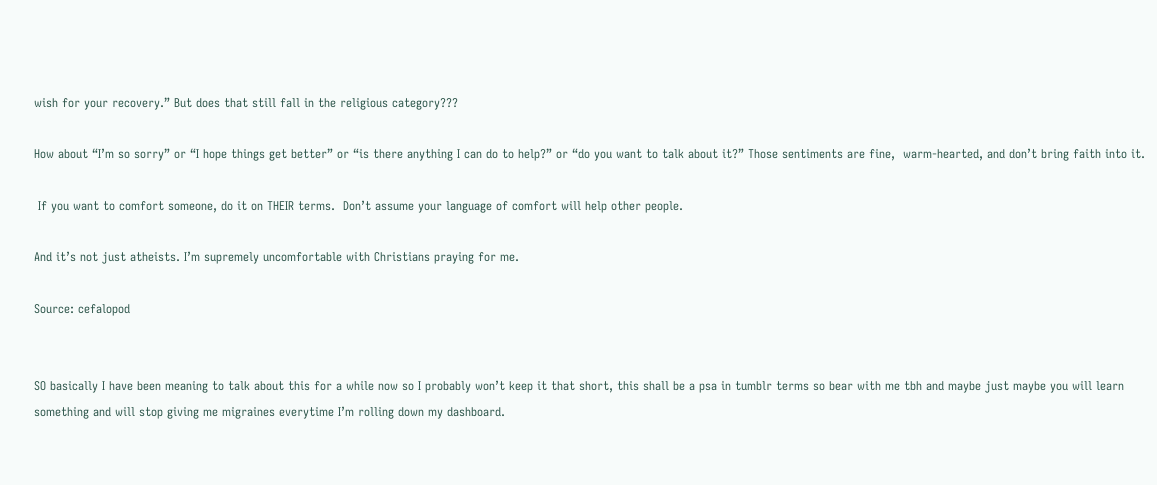wish for your recovery.” But does that still fall in the religious category???

How about “I’m so sorry” or “I hope things get better” or “is there anything I can do to help?” or “do you want to talk about it?” Those sentiments are fine,  warm-hearted, and don’t bring faith into it.

 If you want to comfort someone, do it on THEIR terms.  Don’t assume your language of comfort will help other people.

And it’s not just atheists. I’m supremely uncomfortable with Christians praying for me.

Source: cefalopod


SO basically I have been meaning to talk about this for a while now so I probably won’t keep it that short, this shall be a psa in tumblr terms so bear with me tbh and maybe just maybe you will learn something and will stop giving me migraines everytime I’m rolling down my dashboard.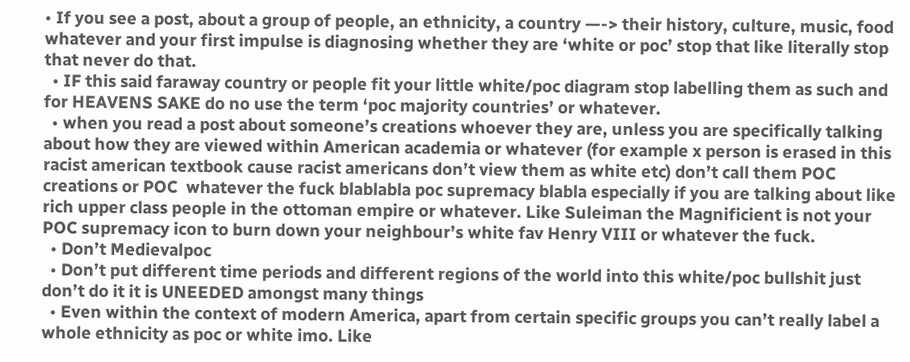• If you see a post, about a group of people, an ethnicity, a country —-> their history, culture, music, food whatever and your first impulse is diagnosing whether they are ‘white or poc’ stop that like literally stop that never do that.
  • IF this said faraway country or people fit your little white/poc diagram stop labelling them as such and for HEAVENS SAKE do no use the term ‘poc majority countries’ or whatever.
  • when you read a post about someone’s creations whoever they are, unless you are specifically talking about how they are viewed within American academia or whatever (for example x person is erased in this racist american textbook cause racist americans don’t view them as white etc) don’t call them POC creations or POC  whatever the fuck blablabla poc supremacy blabla especially if you are talking about like rich upper class people in the ottoman empire or whatever. Like Suleiman the Magnificient is not your POC supremacy icon to burn down your neighbour’s white fav Henry VIII or whatever the fuck.
  • Don’t Medievalpoc
  • Don’t put different time periods and different regions of the world into this white/poc bullshit just don’t do it it is UNEEDED amongst many things
  • Even within the context of modern America, apart from certain specific groups you can’t really label a whole ethnicity as poc or white imo. Like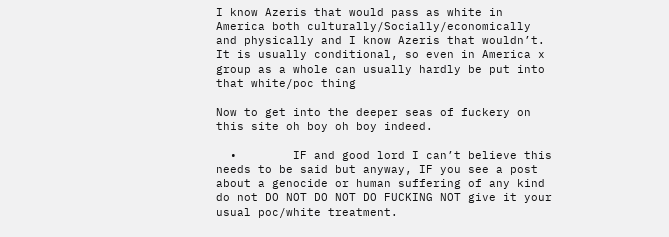I know Azeris that would pass as white in America both culturally/Socially/economically and physically and I know Azeris that wouldn’t. It is usually conditional, so even in America x group as a whole can usually hardly be put into that white/poc thing

Now to get into the deeper seas of fuckery on this site oh boy oh boy indeed.

  •        IF and good lord I can’t believe this needs to be said but anyway, IF you see a post about a genocide or human suffering of any kind do not DO NOT DO NOT DO FUCKING NOT give it your usual poc/white treatment.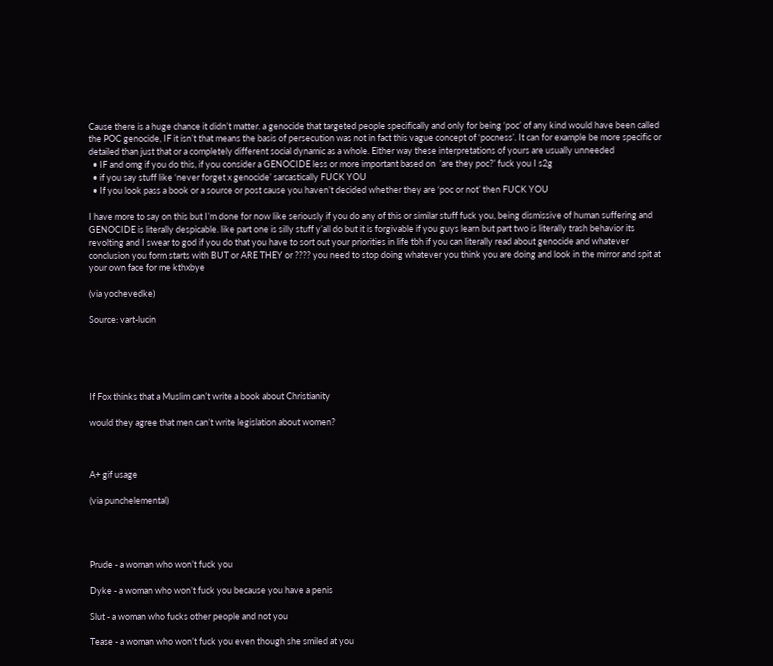Cause there is a huge chance it didn’t matter. a genocide that targeted people specifically and only for being ‘poc’ of any kind would have been called the POC genocide, IF it isn’t that means the basis of persecution was not in fact this vague concept of ‘pocness’. It can for example be more specific or detailed than just that or a completely different social dynamic as a whole. Either way these interpretations of yours are usually unneeded
  • IF and omg if you do this, if you consider a GENOCIDE less or more important based on  ’are they poc?’ fuck you I s2g
  • if you say stuff like ‘never forget x genocide’ sarcastically FUCK YOU
  • If you look pass a book or a source or post cause you haven’t decided whether they are ‘poc or not’ then FUCK YOU

I have more to say on this but I’m done for now like seriously if you do any of this or similar stuff fuck you, being dismissive of human suffering and GENOCIDE is literally despicable. like part one is silly stuff y’all do but it is forgivable if you guys learn but part two is literally trash behavior its revolting and I swear to god if you do that you have to sort out your priorities in life tbh if you can literally read about genocide and whatever conclusion you form starts with BUT or ARE THEY or ???? you need to stop doing whatever you think you are doing and look in the mirror and spit at your own face for me kthxbye

(via yochevedke)

Source: vart-lucin





If Fox thinks that a Muslim can’t write a book about Christianity

would they agree that men can’t write legislation about women?



A+ gif usage

(via punchelemental)




Prude - a woman who won’t fuck you

Dyke - a woman who won’t fuck you because you have a penis

Slut - a woman who fucks other people and not you

Tease - a woman who won’t fuck you even though she smiled at you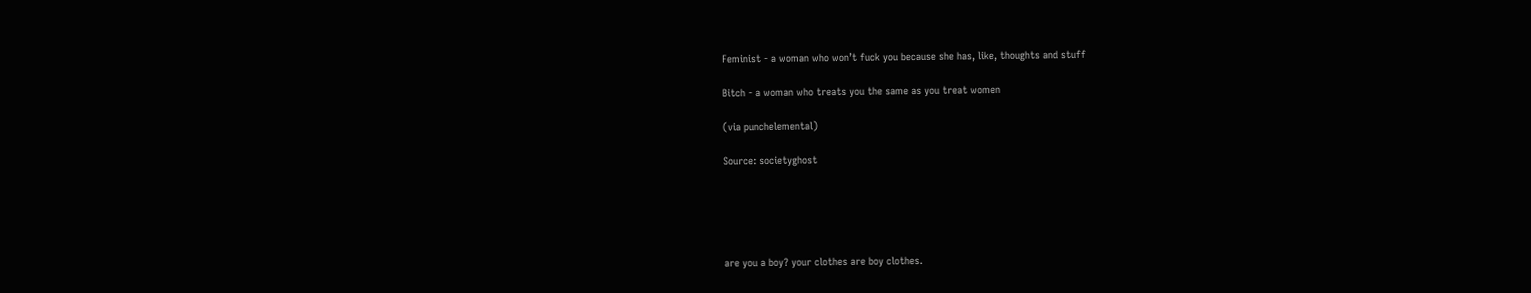Feminist - a woman who won’t fuck you because she has, like, thoughts and stuff

Bitch - a woman who treats you the same as you treat women

(via punchelemental)

Source: societyghost





are you a boy? your clothes are boy clothes.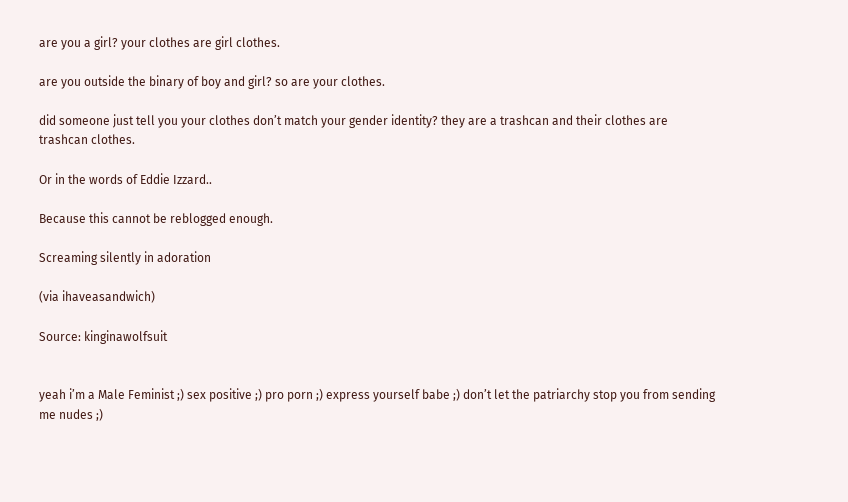are you a girl? your clothes are girl clothes.

are you outside the binary of boy and girl? so are your clothes.

did someone just tell you your clothes don’t match your gender identity? they are a trashcan and their clothes are trashcan clothes.

Or in the words of Eddie Izzard..

Because this cannot be reblogged enough.

Screaming silently in adoration

(via ihaveasandwich)

Source: kinginawolfsuit


yeah i’m a Male Feminist ;) sex positive ;) pro porn ;) express yourself babe ;) don’t let the patriarchy stop you from sending me nudes ;)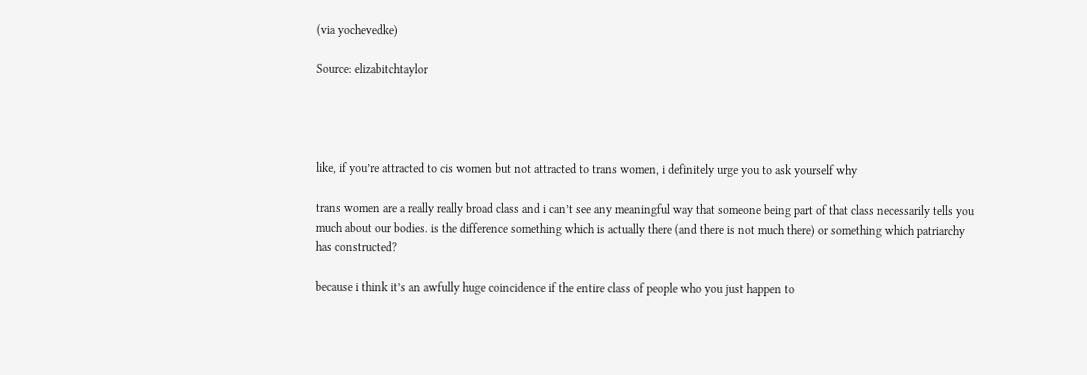(via yochevedke)

Source: elizabitchtaylor




like, if you’re attracted to cis women but not attracted to trans women, i definitely urge you to ask yourself why

trans women are a really really broad class and i can’t see any meaningful way that someone being part of that class necessarily tells you much about our bodies. is the difference something which is actually there (and there is not much there) or something which patriarchy has constructed?

because i think it’s an awfully huge coincidence if the entire class of people who you just happen to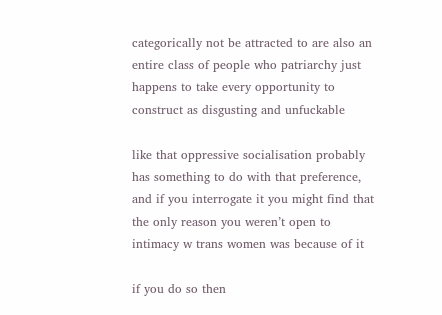categorically not be attracted to are also an entire class of people who patriarchy just happens to take every opportunity to construct as disgusting and unfuckable

like that oppressive socialisation probably has something to do with that preference, and if you interrogate it you might find that the only reason you weren’t open to intimacy w trans women was because of it

if you do so then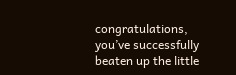congratulations, you’ve successfully beaten up the little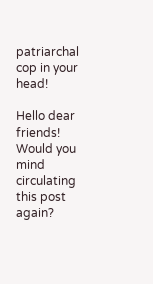patriarchal cop in your head!

Hello dear friends! Would you mind circulating this post again?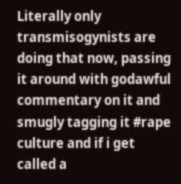Literally only transmisogynists are doing that now, passing it around with godawful commentary on it and smugly tagging it #rape culture and if i get called a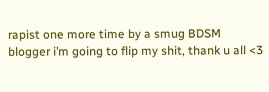rapist one more time by a smug BDSM blogger i’m going to flip my shit, thank u all <3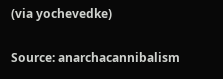(via yochevedke)

Source: anarchacannibalism